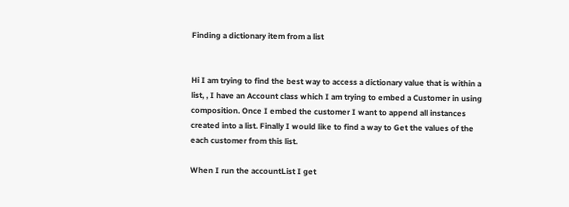Finding a dictionary item from a list


Hi I am trying to find the best way to access a dictionary value that is within a list, , I have an Account class which I am trying to embed a Customer in using composition. Once I embed the customer I want to append all instances created into a list. Finally I would like to find a way to Get the values of the each customer from this list.

When I run the accountList I get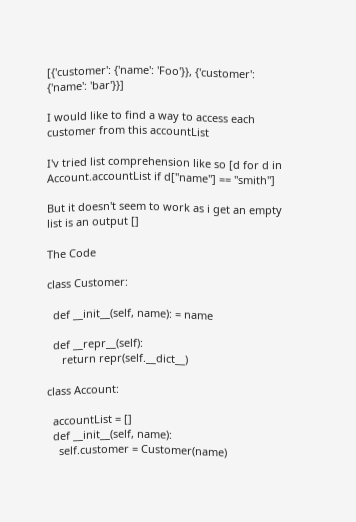[{'customer': {'name': 'Foo'}}, {'customer': {'name': 'bar'}}]

I would like to find a way to access each customer from this accountList

I'v tried list comprehension like so [d for d in Account.accountList if d["name"] == "smith"]

But it doesn't seem to work as i get an empty list is an output []

The Code

class Customer:

  def __init__(self, name): = name

  def __repr__(self):
     return repr(self.__dict__)

class Account:

  accountList = []
  def __init__(self, name):
    self.customer = Customer(name)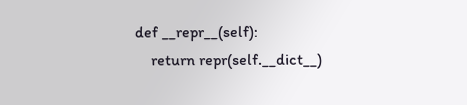def __repr__(self):
    return repr(self.__dict__)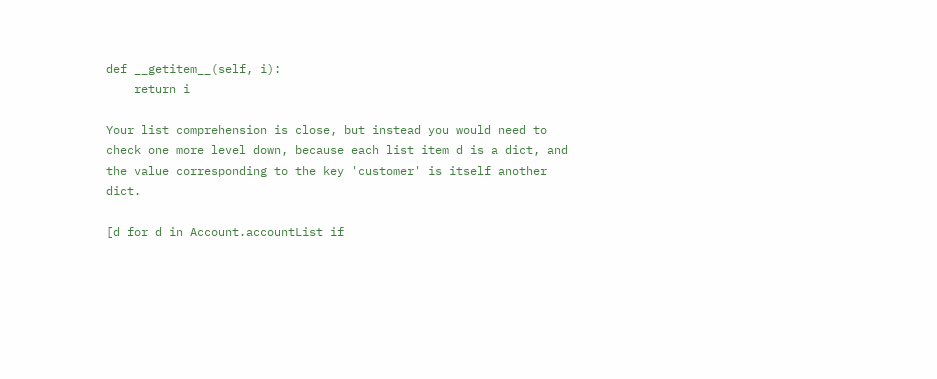def __getitem__(self, i):
    return i

Your list comprehension is close, but instead you would need to check one more level down, because each list item d is a dict, and the value corresponding to the key 'customer' is itself another dict.

[d for d in Account.accountList if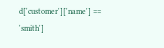d['customer']['name'] == 'smith']